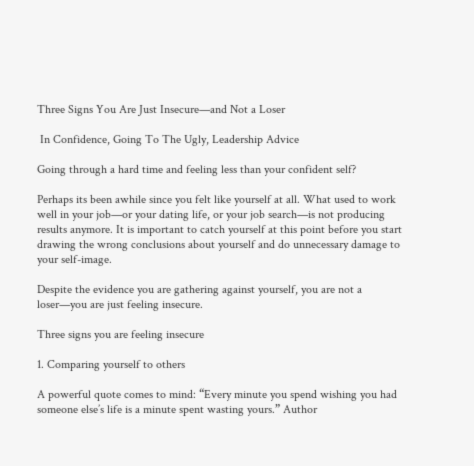Three Signs You Are Just Insecure—and Not a Loser

 In Confidence, Going To The Ugly, Leadership Advice

Going through a hard time and feeling less than your confident self?

Perhaps its been awhile since you felt like yourself at all. What used to work well in your job—or your dating life, or your job search—is not producing results anymore. It is important to catch yourself at this point before you start drawing the wrong conclusions about yourself and do unnecessary damage to your self-image.

Despite the evidence you are gathering against yourself, you are not a loser—you are just feeling insecure.

Three signs you are feeling insecure

1. Comparing yourself to others

A powerful quote comes to mind: “Every minute you spend wishing you had someone else’s life is a minute spent wasting yours.” Author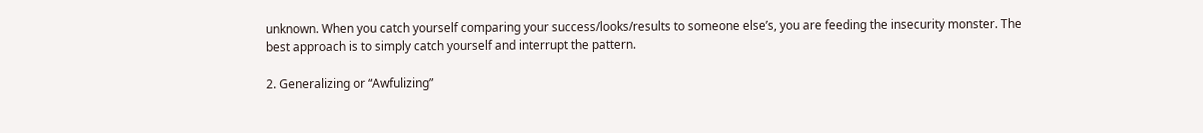unknown. When you catch yourself comparing your success/looks/results to someone else’s, you are feeding the insecurity monster. The best approach is to simply catch yourself and interrupt the pattern.

2. Generalizing or “Awfulizing”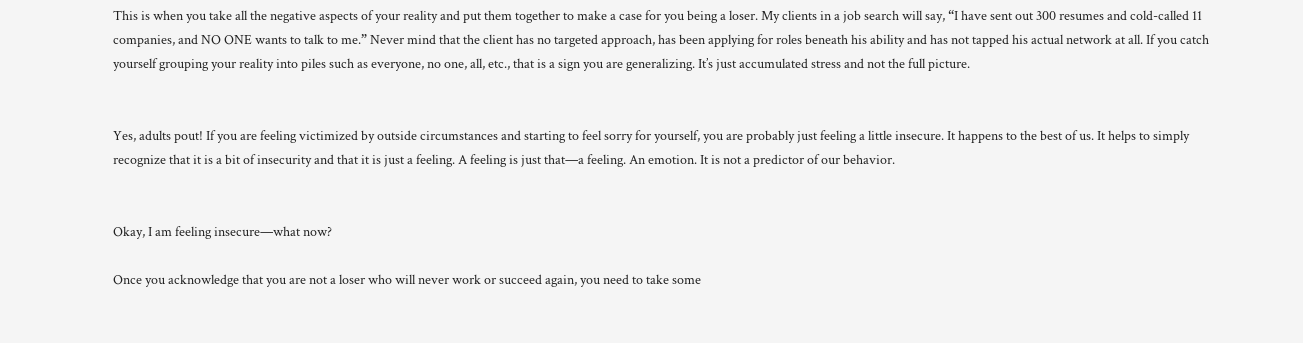This is when you take all the negative aspects of your reality and put them together to make a case for you being a loser. My clients in a job search will say, “I have sent out 300 resumes and cold-called 11 companies, and NO ONE wants to talk to me.” Never mind that the client has no targeted approach, has been applying for roles beneath his ability and has not tapped his actual network at all. If you catch yourself grouping your reality into piles such as everyone, no one, all, etc., that is a sign you are generalizing. It’s just accumulated stress and not the full picture.


Yes, adults pout! If you are feeling victimized by outside circumstances and starting to feel sorry for yourself, you are probably just feeling a little insecure. It happens to the best of us. It helps to simply recognize that it is a bit of insecurity and that it is just a feeling. A feeling is just that—a feeling. An emotion. It is not a predictor of our behavior.


Okay, I am feeling insecure—what now?

Once you acknowledge that you are not a loser who will never work or succeed again, you need to take some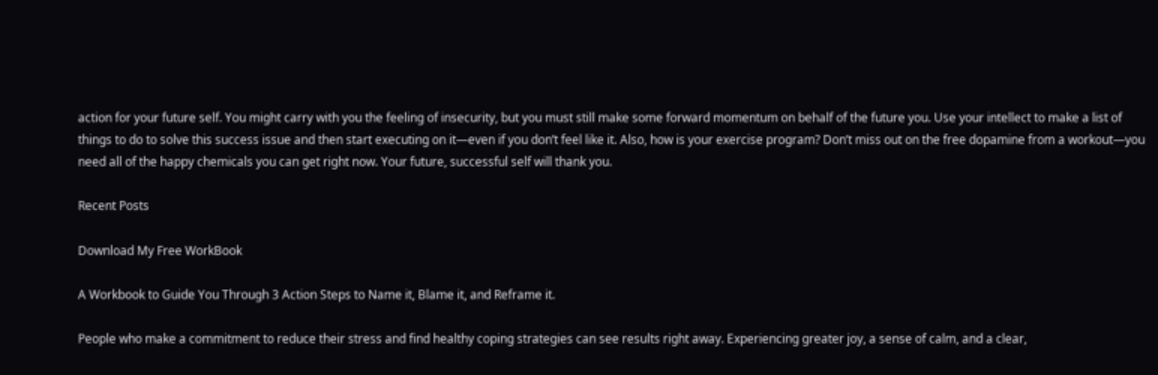action for your future self. You might carry with you the feeling of insecurity, but you must still make some forward momentum on behalf of the future you. Use your intellect to make a list of things to do to solve this success issue and then start executing on it—even if you don’t feel like it. Also, how is your exercise program? Don’t miss out on the free dopamine from a workout—you need all of the happy chemicals you can get right now. Your future, successful self will thank you.

Recent Posts

Download My Free WorkBook

A Workbook to Guide You Through 3 Action Steps to Name it, Blame it, and Reframe it.

People who make a commitment to reduce their stress and find healthy coping strategies can see results right away. Experiencing greater joy, a sense of calm, and a clear,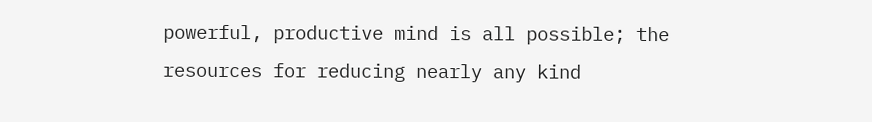powerful, productive mind is all possible; the resources for reducing nearly any kind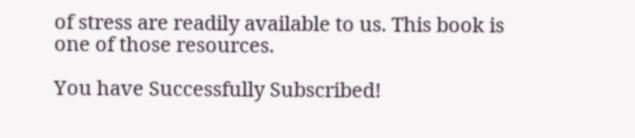of stress are readily available to us. This book is one of those resources.

You have Successfully Subscribed!